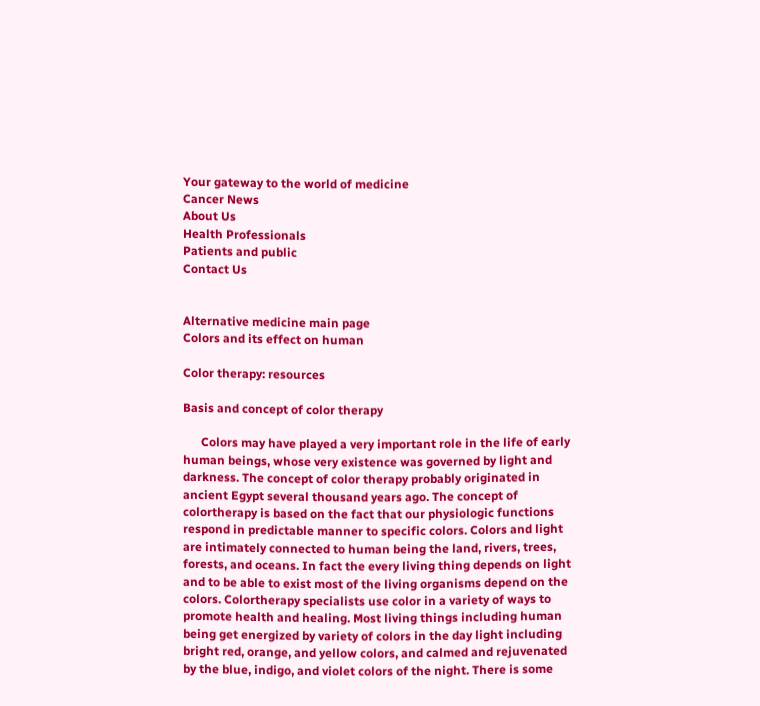Your gateway to the world of medicine
Cancer News
About Us
Health Professionals
Patients and public
Contact Us


Alternative medicine main page
Colors and its effect on human

Color therapy: resources

Basis and concept of color therapy

      Colors may have played a very important role in the life of early human beings, whose very existence was governed by light and darkness. The concept of color therapy probably originated in ancient Egypt several thousand years ago. The concept of colortherapy is based on the fact that our physiologic functions respond in predictable manner to specific colors. Colors and light are intimately connected to human being the land, rivers, trees, forests, and oceans. In fact the every living thing depends on light and to be able to exist most of the living organisms depend on the colors. Colortherapy specialists use color in a variety of ways to promote health and healing. Most living things including human being get energized by variety of colors in the day light including bright red, orange, and yellow colors, and calmed and rejuvenated by the blue, indigo, and violet colors of the night. There is some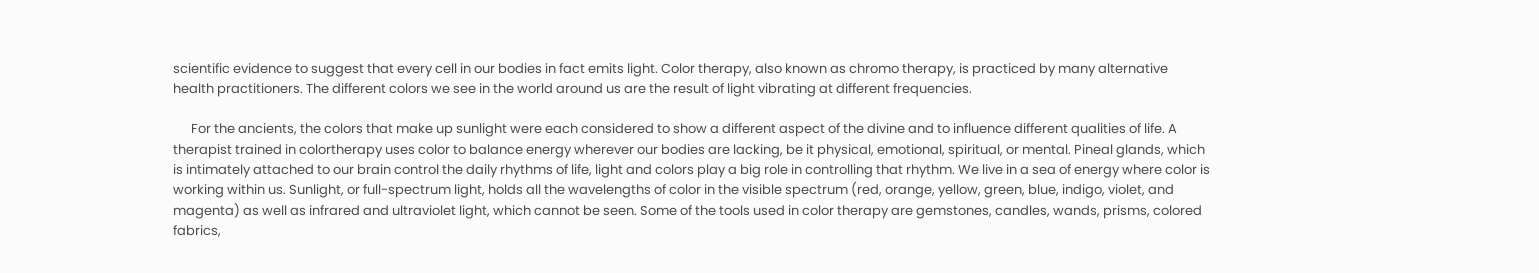scientific evidence to suggest that every cell in our bodies in fact emits light. Color therapy, also known as chromo therapy, is practiced by many alternative health practitioners. The different colors we see in the world around us are the result of light vibrating at different frequencies.

      For the ancients, the colors that make up sunlight were each considered to show a different aspect of the divine and to influence different qualities of life. A therapist trained in colortherapy uses color to balance energy wherever our bodies are lacking, be it physical, emotional, spiritual, or mental. Pineal glands, which is intimately attached to our brain control the daily rhythms of life, light and colors play a big role in controlling that rhythm. We live in a sea of energy where color is working within us. Sunlight, or full-spectrum light, holds all the wavelengths of color in the visible spectrum (red, orange, yellow, green, blue, indigo, violet, and magenta) as well as infrared and ultraviolet light, which cannot be seen. Some of the tools used in color therapy are gemstones, candles, wands, prisms, colored fabrics,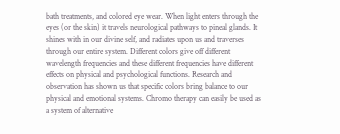bath treatments, and colored eye wear. When light enters through the eyes (or the skin) it travels neurological pathways to pineal glands. It shines with in our divine self, and radiates upon us and traverses through our entire system. Different colors give off different wavelength frequencies and these different frequencies have different effects on physical and psychological functions. Research and observation has shown us that specific colors bring balance to our physical and emotional systems. Chromo therapy can easily be used as a system of alternative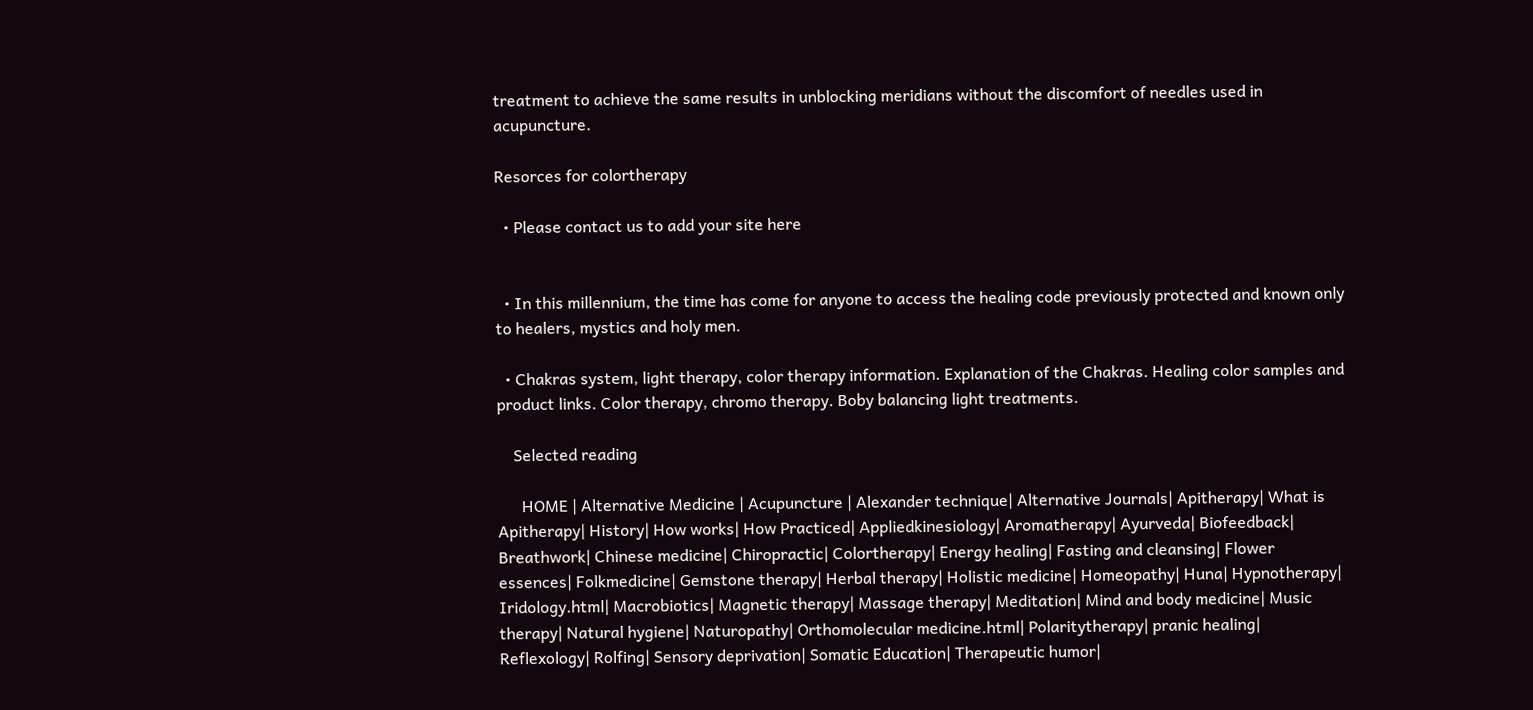treatment to achieve the same results in unblocking meridians without the discomfort of needles used in acupuncture.

Resorces for colortherapy

  • Please contact us to add your site here


  • In this millennium, the time has come for anyone to access the healing code previously protected and known only to healers, mystics and holy men.

  • Chakras system, light therapy, color therapy information. Explanation of the Chakras. Healing color samples and product links. Color therapy, chromo therapy. Boby balancing light treatments.

    Selected reading

      HOME | Alternative Medicine | Acupuncture | Alexander technique| Alternative Journals| Apitherapy| What is Apitherapy| History| How works| How Practiced| Appliedkinesiology| Aromatherapy| Ayurveda| Biofeedback| Breathwork| Chinese medicine| Chiropractic| Colortherapy| Energy healing| Fasting and cleansing| Flower essences| Folkmedicine| Gemstone therapy| Herbal therapy| Holistic medicine| Homeopathy| Huna| Hypnotherapy| Iridology.html| Macrobiotics| Magnetic therapy| Massage therapy| Meditation| Mind and body medicine| Music therapy| Natural hygiene| Naturopathy| Orthomolecular medicine.html| Polaritytherapy| pranic healing| Reflexology| Rolfing| Sensory deprivation| Somatic Education| Therapeutic humor|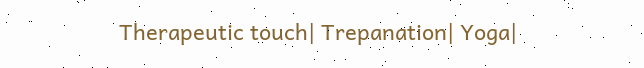Therapeutic touch| Trepanation| Yoga|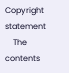Copyright statement
    The contents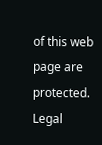of this web page are protected. Legal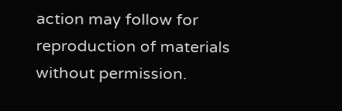action may follow for reproduction of materials without permission.